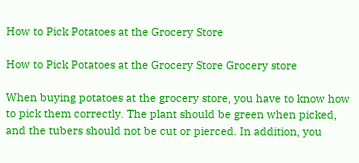How to Pick Potatoes at the Grocery Store

How to Pick Potatoes at the Grocery Store Grocery store

When buying potatoes at the grocery store, you have to know how to pick them correctly. The plant should be green when picked, and the tubers should not be cut or pierced. In addition, you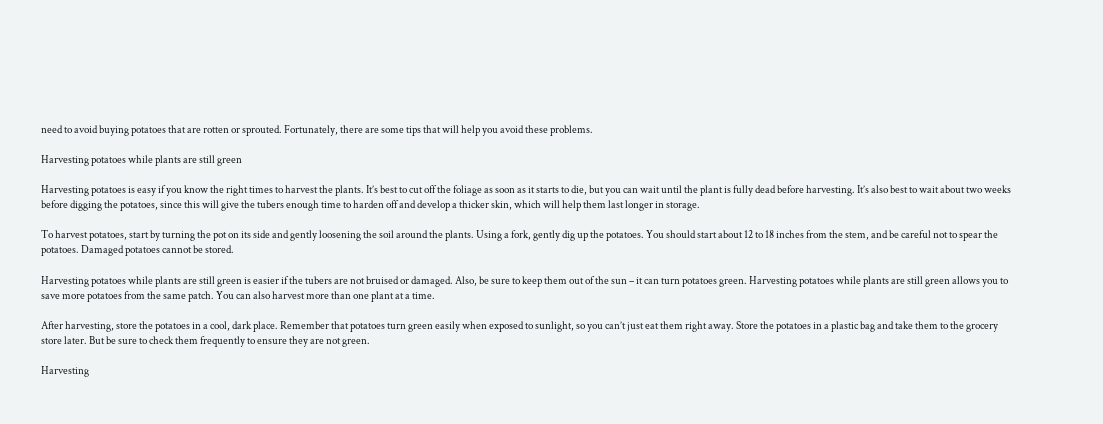need to avoid buying potatoes that are rotten or sprouted. Fortunately, there are some tips that will help you avoid these problems.

Harvesting potatoes while plants are still green

Harvesting potatoes is easy if you know the right times to harvest the plants. It’s best to cut off the foliage as soon as it starts to die, but you can wait until the plant is fully dead before harvesting. It’s also best to wait about two weeks before digging the potatoes, since this will give the tubers enough time to harden off and develop a thicker skin, which will help them last longer in storage.

To harvest potatoes, start by turning the pot on its side and gently loosening the soil around the plants. Using a fork, gently dig up the potatoes. You should start about 12 to 18 inches from the stem, and be careful not to spear the potatoes. Damaged potatoes cannot be stored.

Harvesting potatoes while plants are still green is easier if the tubers are not bruised or damaged. Also, be sure to keep them out of the sun – it can turn potatoes green. Harvesting potatoes while plants are still green allows you to save more potatoes from the same patch. You can also harvest more than one plant at a time.

After harvesting, store the potatoes in a cool, dark place. Remember that potatoes turn green easily when exposed to sunlight, so you can’t just eat them right away. Store the potatoes in a plastic bag and take them to the grocery store later. But be sure to check them frequently to ensure they are not green.

Harvesting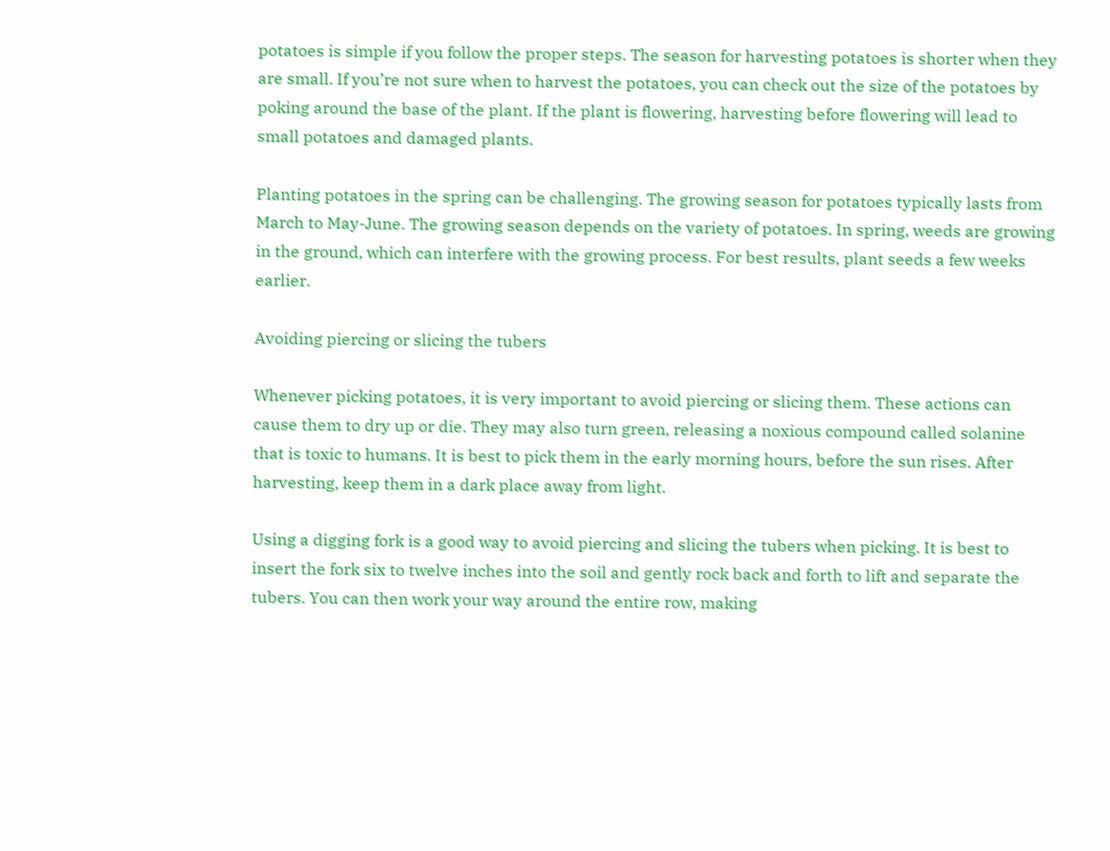potatoes is simple if you follow the proper steps. The season for harvesting potatoes is shorter when they are small. If you’re not sure when to harvest the potatoes, you can check out the size of the potatoes by poking around the base of the plant. If the plant is flowering, harvesting before flowering will lead to small potatoes and damaged plants.

Planting potatoes in the spring can be challenging. The growing season for potatoes typically lasts from March to May-June. The growing season depends on the variety of potatoes. In spring, weeds are growing in the ground, which can interfere with the growing process. For best results, plant seeds a few weeks earlier.

Avoiding piercing or slicing the tubers

Whenever picking potatoes, it is very important to avoid piercing or slicing them. These actions can cause them to dry up or die. They may also turn green, releasing a noxious compound called solanine that is toxic to humans. It is best to pick them in the early morning hours, before the sun rises. After harvesting, keep them in a dark place away from light.

Using a digging fork is a good way to avoid piercing and slicing the tubers when picking. It is best to insert the fork six to twelve inches into the soil and gently rock back and forth to lift and separate the tubers. You can then work your way around the entire row, making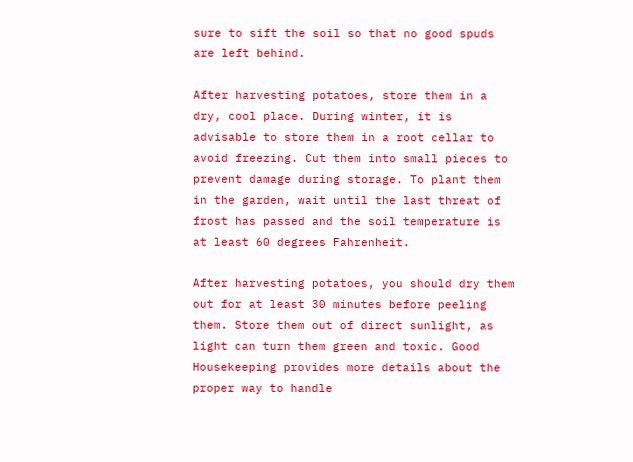sure to sift the soil so that no good spuds are left behind.

After harvesting potatoes, store them in a dry, cool place. During winter, it is advisable to store them in a root cellar to avoid freezing. Cut them into small pieces to prevent damage during storage. To plant them in the garden, wait until the last threat of frost has passed and the soil temperature is at least 60 degrees Fahrenheit.

After harvesting potatoes, you should dry them out for at least 30 minutes before peeling them. Store them out of direct sunlight, as light can turn them green and toxic. Good Housekeeping provides more details about the proper way to handle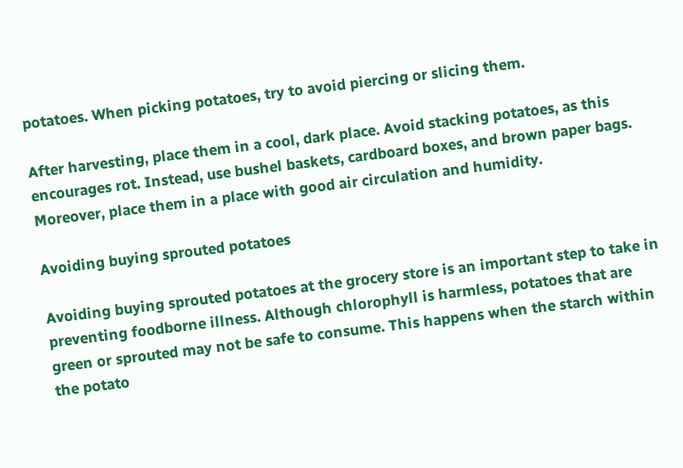potatoes. When picking potatoes, try to avoid piercing or slicing them.

After harvesting, place them in a cool, dark place. Avoid stacking potatoes, as this encourages rot. Instead, use bushel baskets, cardboard boxes, and brown paper bags. Moreover, place them in a place with good air circulation and humidity.

Avoiding buying sprouted potatoes

Avoiding buying sprouted potatoes at the grocery store is an important step to take in preventing foodborne illness. Although chlorophyll is harmless, potatoes that are green or sprouted may not be safe to consume. This happens when the starch within the potato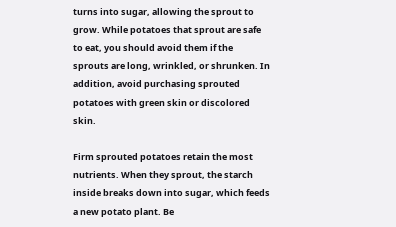turns into sugar, allowing the sprout to grow. While potatoes that sprout are safe to eat, you should avoid them if the sprouts are long, wrinkled, or shrunken. In addition, avoid purchasing sprouted potatoes with green skin or discolored skin.

Firm sprouted potatoes retain the most nutrients. When they sprout, the starch inside breaks down into sugar, which feeds a new potato plant. Be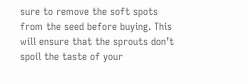sure to remove the soft spots from the seed before buying. This will ensure that the sprouts don’t spoil the taste of your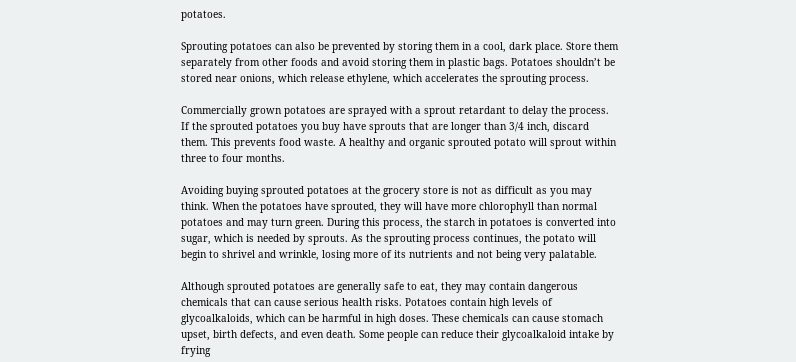potatoes.

Sprouting potatoes can also be prevented by storing them in a cool, dark place. Store them separately from other foods and avoid storing them in plastic bags. Potatoes shouldn’t be stored near onions, which release ethylene, which accelerates the sprouting process.

Commercially grown potatoes are sprayed with a sprout retardant to delay the process. If the sprouted potatoes you buy have sprouts that are longer than 3/4 inch, discard them. This prevents food waste. A healthy and organic sprouted potato will sprout within three to four months.

Avoiding buying sprouted potatoes at the grocery store is not as difficult as you may think. When the potatoes have sprouted, they will have more chlorophyll than normal potatoes and may turn green. During this process, the starch in potatoes is converted into sugar, which is needed by sprouts. As the sprouting process continues, the potato will begin to shrivel and wrinkle, losing more of its nutrients and not being very palatable.

Although sprouted potatoes are generally safe to eat, they may contain dangerous chemicals that can cause serious health risks. Potatoes contain high levels of glycoalkaloids, which can be harmful in high doses. These chemicals can cause stomach upset, birth defects, and even death. Some people can reduce their glycoalkaloid intake by frying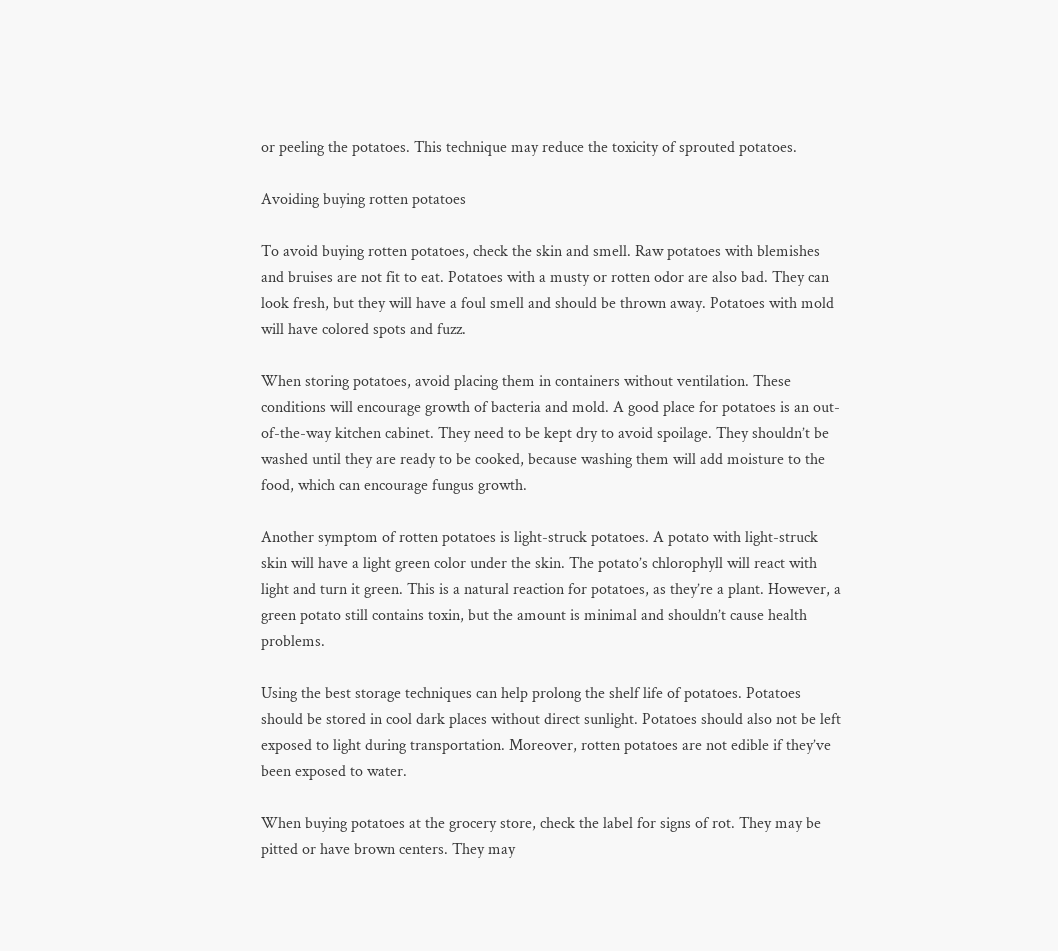or peeling the potatoes. This technique may reduce the toxicity of sprouted potatoes.

Avoiding buying rotten potatoes

To avoid buying rotten potatoes, check the skin and smell. Raw potatoes with blemishes and bruises are not fit to eat. Potatoes with a musty or rotten odor are also bad. They can look fresh, but they will have a foul smell and should be thrown away. Potatoes with mold will have colored spots and fuzz.

When storing potatoes, avoid placing them in containers without ventilation. These conditions will encourage growth of bacteria and mold. A good place for potatoes is an out-of-the-way kitchen cabinet. They need to be kept dry to avoid spoilage. They shouldn’t be washed until they are ready to be cooked, because washing them will add moisture to the food, which can encourage fungus growth.

Another symptom of rotten potatoes is light-struck potatoes. A potato with light-struck skin will have a light green color under the skin. The potato’s chlorophyll will react with light and turn it green. This is a natural reaction for potatoes, as they’re a plant. However, a green potato still contains toxin, but the amount is minimal and shouldn’t cause health problems.

Using the best storage techniques can help prolong the shelf life of potatoes. Potatoes should be stored in cool dark places without direct sunlight. Potatoes should also not be left exposed to light during transportation. Moreover, rotten potatoes are not edible if they’ve been exposed to water.

When buying potatoes at the grocery store, check the label for signs of rot. They may be pitted or have brown centers. They may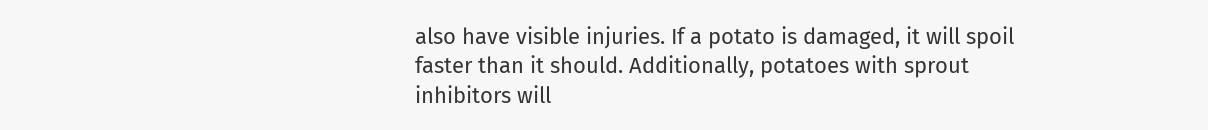also have visible injuries. If a potato is damaged, it will spoil faster than it should. Additionally, potatoes with sprout inhibitors will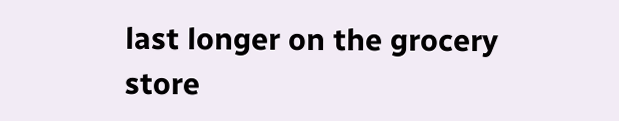last longer on the grocery store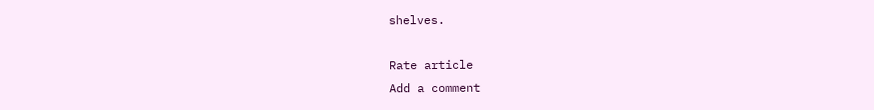shelves.

Rate article
Add a comment